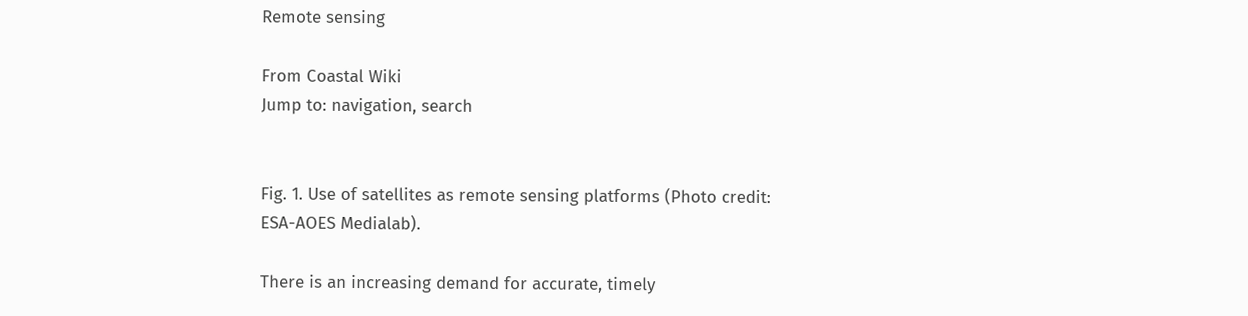Remote sensing

From Coastal Wiki
Jump to: navigation, search


Fig. 1. Use of satellites as remote sensing platforms (Photo credit: ESA-AOES Medialab).

There is an increasing demand for accurate, timely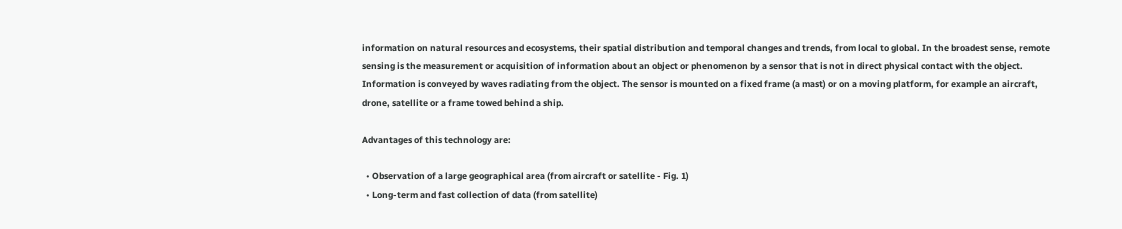information on natural resources and ecosystems, their spatial distribution and temporal changes and trends, from local to global. In the broadest sense, remote sensing is the measurement or acquisition of information about an object or phenomenon by a sensor that is not in direct physical contact with the object. Information is conveyed by waves radiating from the object. The sensor is mounted on a fixed frame (a mast) or on a moving platform, for example an aircraft, drone, satellite or a frame towed behind a ship.

Advantages of this technology are:

  • Observation of a large geographical area (from aircraft or satellite - Fig. 1)
  • Long-term and fast collection of data (from satellite)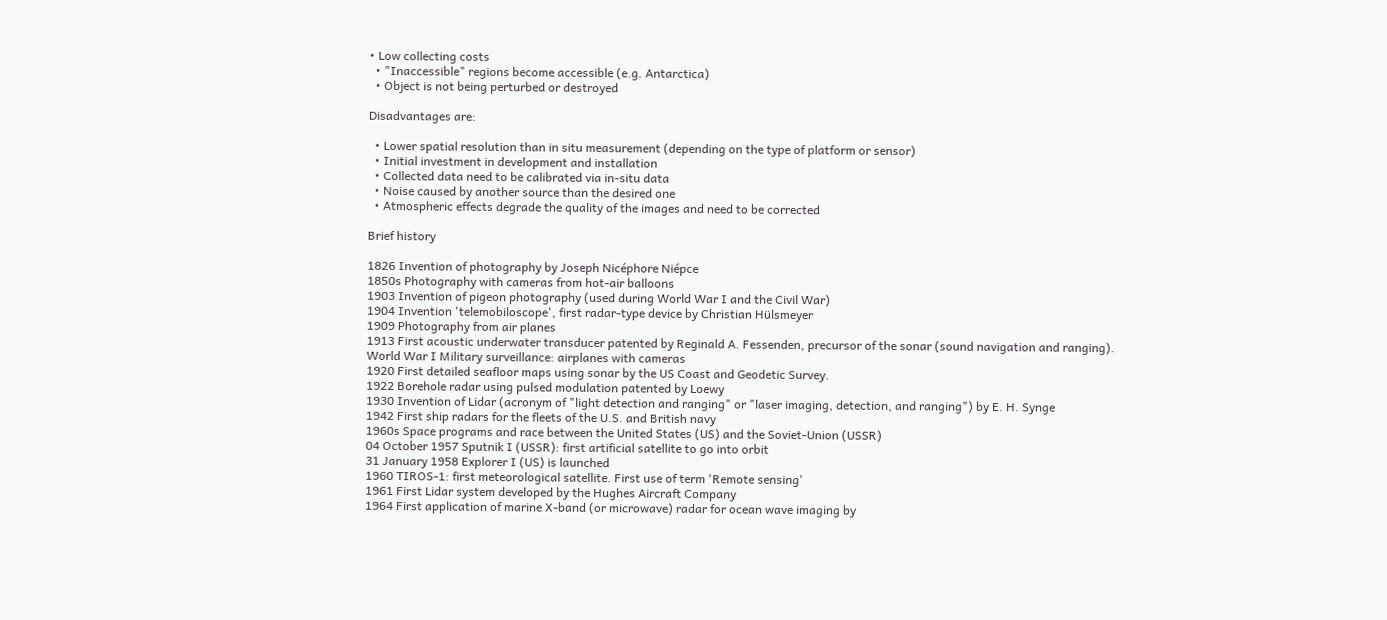• Low collecting costs
  • "Inaccessible" regions become accessible (e.g. Antarctica)
  • Object is not being perturbed or destroyed

Disadvantages are:

  • Lower spatial resolution than in situ measurement (depending on the type of platform or sensor)
  • Initial investment in development and installation
  • Collected data need to be calibrated via in-situ data
  • Noise caused by another source than the desired one
  • Atmospheric effects degrade the quality of the images and need to be corrected

Brief history

1826 Invention of photography by Joseph Nicéphore Niépce
1850s Photography with cameras from hot-air balloons
1903 Invention of pigeon photography (used during World War I and the Civil War)
1904 Invention 'telemobiloscope', first radar-type device by Christian Hülsmeyer
1909 Photography from air planes
1913 First acoustic underwater transducer patented by Reginald A. Fessenden, precursor of the sonar (sound navigation and ranging).
World War I Military surveillance: airplanes with cameras
1920 First detailed seafloor maps using sonar by the US Coast and Geodetic Survey.
1922 Borehole radar using pulsed modulation patented by Loewy
1930 Invention of Lidar (acronym of "light detection and ranging" or "laser imaging, detection, and ranging") by E. H. Synge
1942 First ship radars for the fleets of the U.S. and British navy
1960s Space programs and race between the United States (US) and the Soviet-Union (USSR)
04 October 1957 Sputnik I (USSR): first artificial satellite to go into orbit
31 January 1958 Explorer I (US) is launched
1960 TIROS-1: first meteorological satellite. First use of term 'Remote sensing'
1961 First Lidar system developed by the Hughes Aircraft Company
1964 First application of marine X-band (or microwave) radar for ocean wave imaging by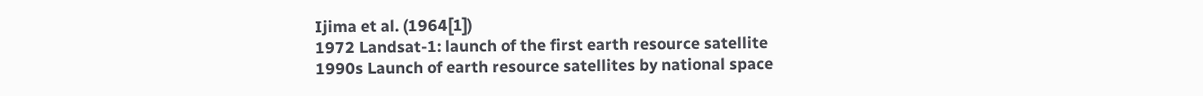Ijima et al. (1964[1])
1972 Landsat-1: launch of the first earth resource satellite
1990s Launch of earth resource satellites by national space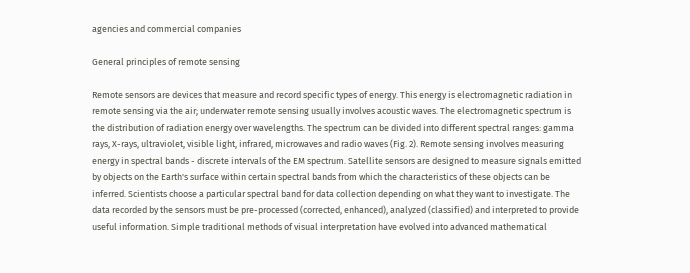agencies and commercial companies

General principles of remote sensing

Remote sensors are devices that measure and record specific types of energy. This energy is electromagnetic radiation in remote sensing via the air; underwater remote sensing usually involves acoustic waves. The electromagnetic spectrum is the distribution of radiation energy over wavelengths. The spectrum can be divided into different spectral ranges: gamma rays, X-rays, ultraviolet, visible light, infrared, microwaves and radio waves (Fig. 2). Remote sensing involves measuring energy in spectral bands - discrete intervals of the EM spectrum. Satellite sensors are designed to measure signals emitted by objects on the Earth's surface within certain spectral bands from which the characteristics of these objects can be inferred. Scientists choose a particular spectral band for data collection depending on what they want to investigate. The data recorded by the sensors must be pre-processed (corrected, enhanced), analyzed (classified) and interpreted to provide useful information. Simple traditional methods of visual interpretation have evolved into advanced mathematical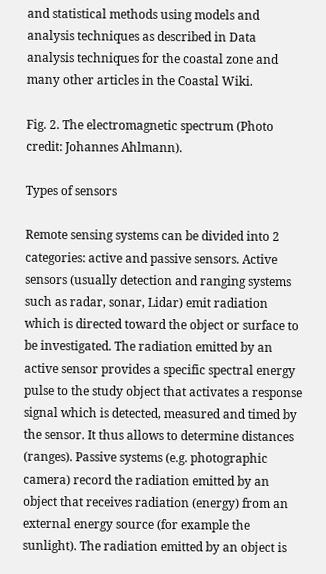and statistical methods using models and analysis techniques as described in Data analysis techniques for the coastal zone and many other articles in the Coastal Wiki.

Fig. 2. The electromagnetic spectrum (Photo credit: Johannes Ahlmann).

Types of sensors

Remote sensing systems can be divided into 2 categories: active and passive sensors. Active sensors (usually detection and ranging systems such as radar, sonar, Lidar) emit radiation which is directed toward the object or surface to be investigated. The radiation emitted by an active sensor provides a specific spectral energy pulse to the study object that activates a response signal which is detected, measured and timed by the sensor. It thus allows to determine distances (ranges). Passive systems (e.g. photographic camera) record the radiation emitted by an object that receives radiation (energy) from an external energy source (for example the sunlight). The radiation emitted by an object is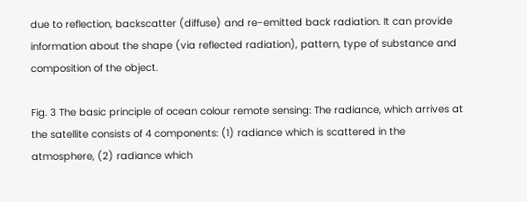due to reflection, backscatter (diffuse) and re-emitted back radiation. It can provide information about the shape (via reflected radiation), pattern, type of substance and composition of the object.

Fig. 3 The basic principle of ocean colour remote sensing: The radiance, which arrives at the satellite consists of 4 components: (1) radiance which is scattered in the atmosphere, (2) radiance which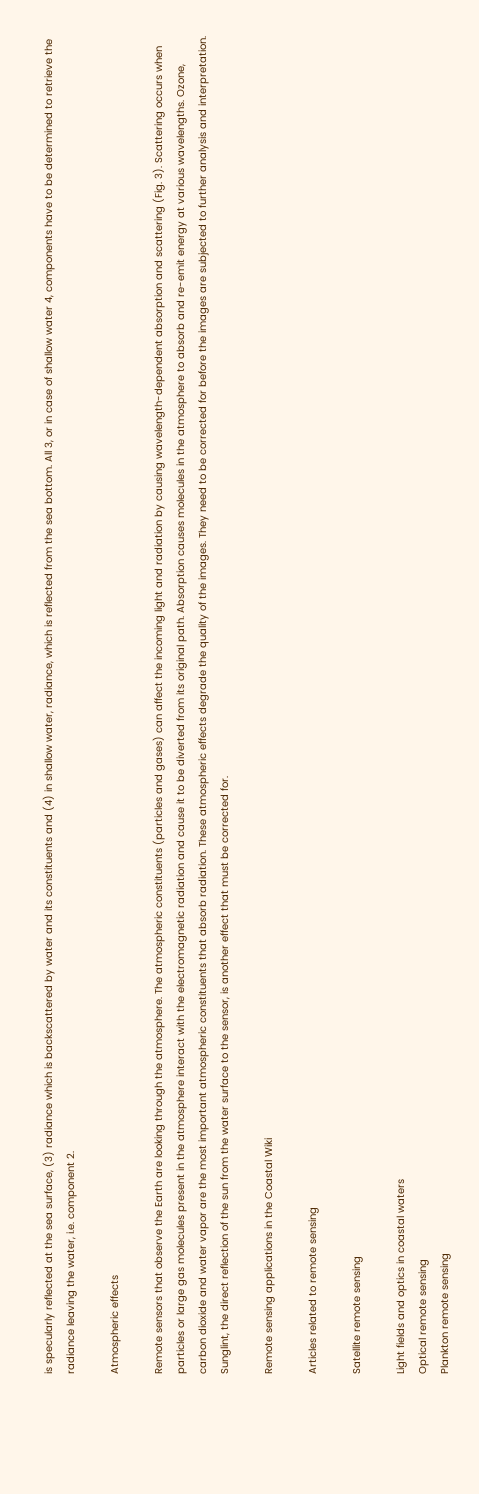is specularly reflected at the sea surface, (3) radiance which is backscattered by water and its constituents and (4) in shallow water, radiance, which is reflected from the sea bottom. All 3, or in case of shallow water 4, components have to be determined to retrieve the radiance leaving the water, i.e. component 2.

Atmospheric effects

Remote sensors that observe the Earth are looking through the atmosphere. The atmospheric constituents (particles and gases) can affect the incoming light and radiation by causing wavelength-dependent absorption and scattering (Fig. 3). Scattering occurs when particles or large gas molecules present in the atmosphere interact with the electromagnetic radiation and cause it to be diverted from its original path. Absorption causes molecules in the atmosphere to absorb and re-emit energy at various wavelengths. Ozone, carbon dioxide and water vapor are the most important atmospheric constituents that absorb radiation. These atmospheric effects degrade the quality of the images. They need to be corrected for before the images are subjected to further analysis and interpretation. Sunglint, the direct reflection of the sun from the water surface to the sensor, is another effect that must be corrected for.

Remote sensing applications in the Coastal Wiki

Articles related to remote sensing

Satellite remote sensing

Light fields and optics in coastal waters
Optical remote sensing
Plankton remote sensing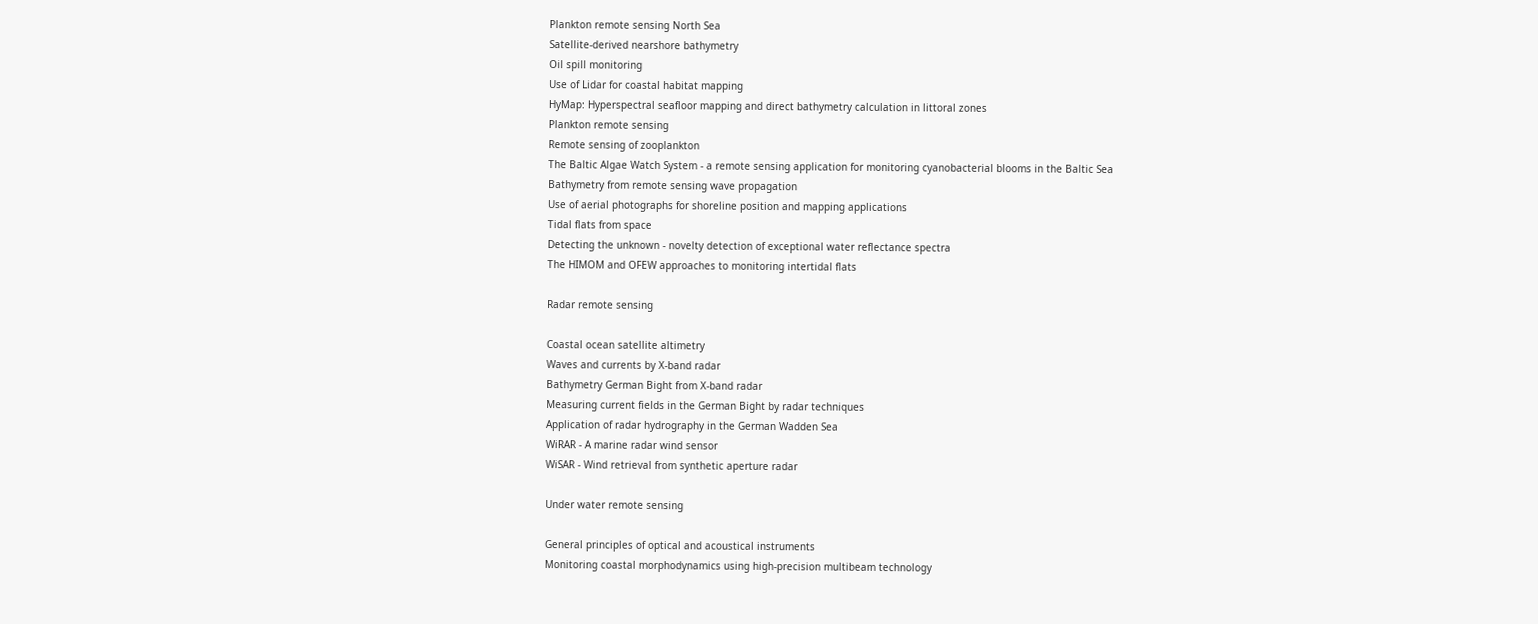Plankton remote sensing North Sea
Satellite-derived nearshore bathymetry
Oil spill monitoring
Use of Lidar for coastal habitat mapping
HyMap: Hyperspectral seafloor mapping and direct bathymetry calculation in littoral zones
Plankton remote sensing
Remote sensing of zooplankton
The Baltic Algae Watch System - a remote sensing application for monitoring cyanobacterial blooms in the Baltic Sea
Bathymetry from remote sensing wave propagation
Use of aerial photographs for shoreline position and mapping applications
Tidal flats from space
Detecting the unknown - novelty detection of exceptional water reflectance spectra
The HIMOM and OFEW approaches to monitoring intertidal flats

Radar remote sensing

Coastal ocean satellite altimetry
Waves and currents by X-band radar
Bathymetry German Bight from X-band radar
Measuring current fields in the German Bight by radar techniques
Application of radar hydrography in the German Wadden Sea
WiRAR - A marine radar wind sensor
WiSAR - Wind retrieval from synthetic aperture radar

Under water remote sensing

General principles of optical and acoustical instruments
Monitoring coastal morphodynamics using high-precision multibeam technology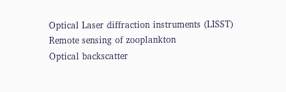Optical Laser diffraction instruments (LISST)
Remote sensing of zooplankton
Optical backscatter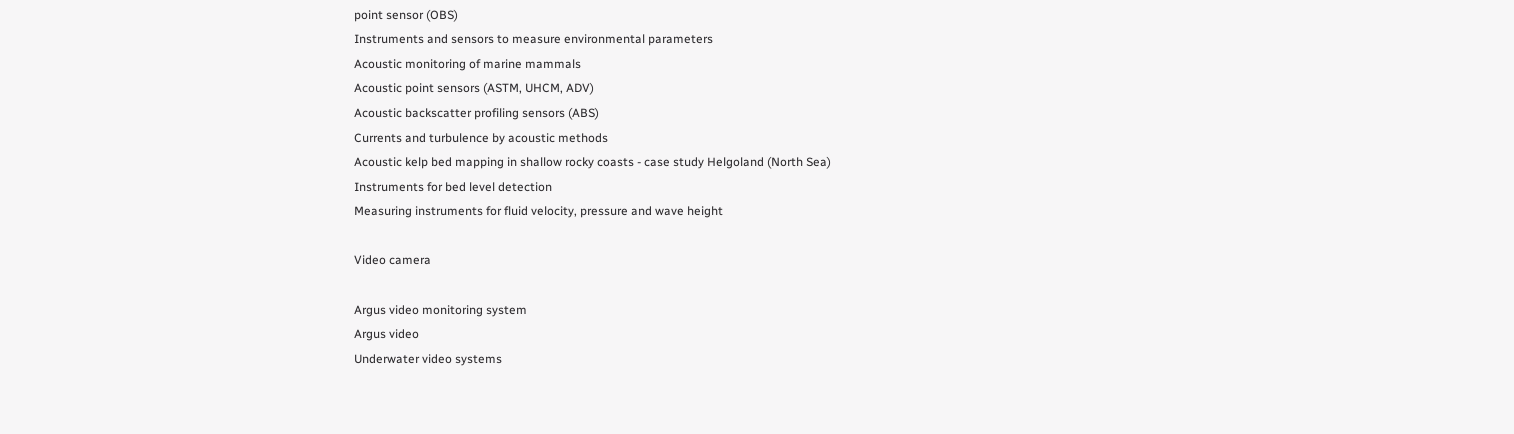point sensor (OBS)
Instruments and sensors to measure environmental parameters
Acoustic monitoring of marine mammals
Acoustic point sensors (ASTM, UHCM, ADV)
Acoustic backscatter profiling sensors (ABS)
Currents and turbulence by acoustic methods
Acoustic kelp bed mapping in shallow rocky coasts - case study Helgoland (North Sea)
Instruments for bed level detection
Measuring instruments for fluid velocity, pressure and wave height

Video camera

Argus video monitoring system
Argus video
Underwater video systems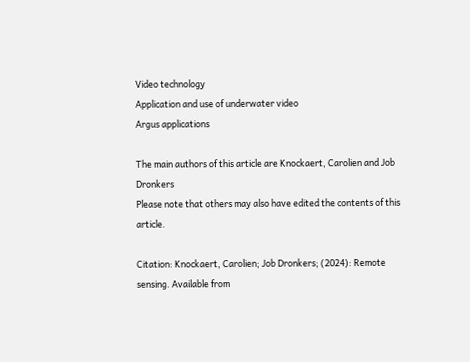Video technology
Application and use of underwater video
Argus applications

The main authors of this article are Knockaert, Carolien and Job Dronkers
Please note that others may also have edited the contents of this article.

Citation: Knockaert, Carolien; Job Dronkers; (2024): Remote sensing. Available from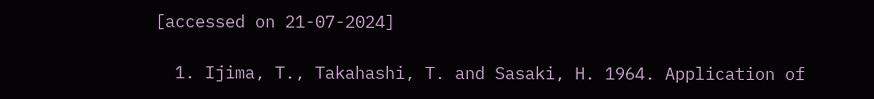[accessed on 21-07-2024]

  1. Ijima, T., Takahashi, T. and Sasaki, H. 1964. Application of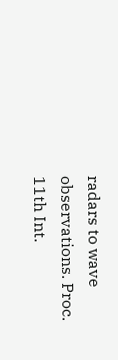radars to wave observations. Proc. 11th Int.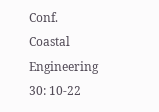Conf. Coastal Engineering 30: 10-22